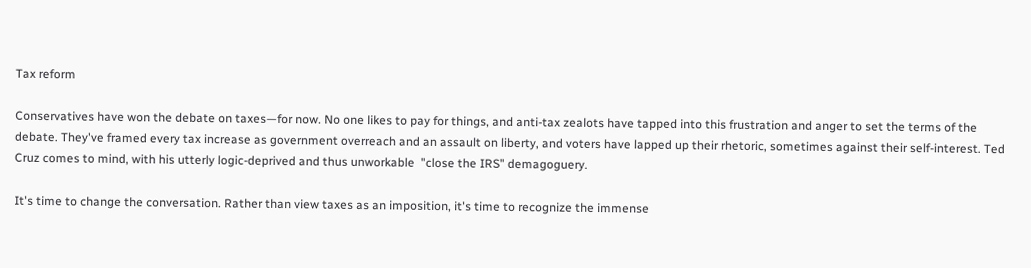Tax reform

Conservatives have won the debate on taxes—for now. No one likes to pay for things, and anti-tax zealots have tapped into this frustration and anger to set the terms of the debate. They've framed every tax increase as government overreach and an assault on liberty, and voters have lapped up their rhetoric, sometimes against their self-interest. Ted Cruz comes to mind, with his utterly logic-deprived and thus unworkable  "close the IRS" demagoguery.

It's time to change the conversation. Rather than view taxes as an imposition, it's time to recognize the immense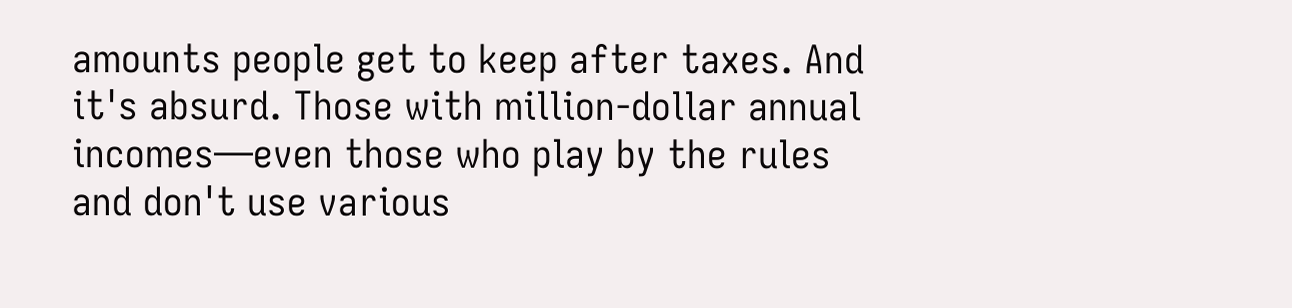amounts people get to keep after taxes. And it's absurd. Those with million-dollar annual incomes—even those who play by the rules and don't use various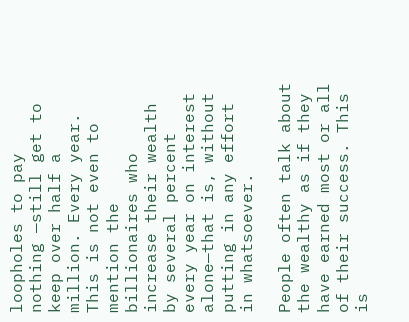loopholes to pay nothing —still get to keep over half a million. Every year. This is not even to mention the billionaires who increase their wealth by several percent every year on interest alone—that is, without putting in any effort in whatsoever.

People often talk about the wealthy as if they have earned most or all of their success. This is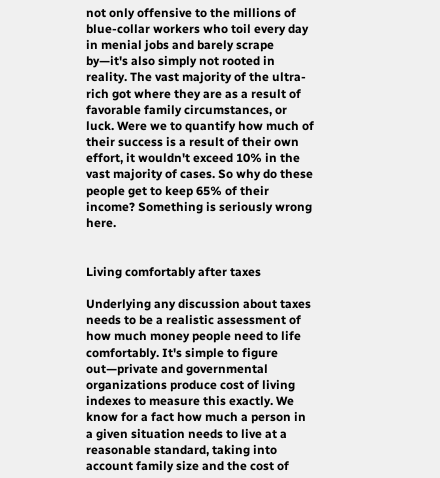not only offensive to the millions of blue-collar workers who toil every day in menial jobs and barely scrape by—it's also simply not rooted in reality. The vast majority of the ultra-rich got where they are as a result of favorable family circumstances, or luck. Were we to quantify how much of their success is a result of their own effort, it wouldn't exceed 10% in the vast majority of cases. So why do these people get to keep 65% of their income? Something is seriously wrong here.


Living comfortably after taxes

Underlying any discussion about taxes needs to be a realistic assessment of how much money people need to life comfortably. It's simple to figure out—private and governmental organizations produce cost of living indexes to measure this exactly. We know for a fact how much a person in a given situation needs to live at a reasonable standard, taking into account family size and the cost of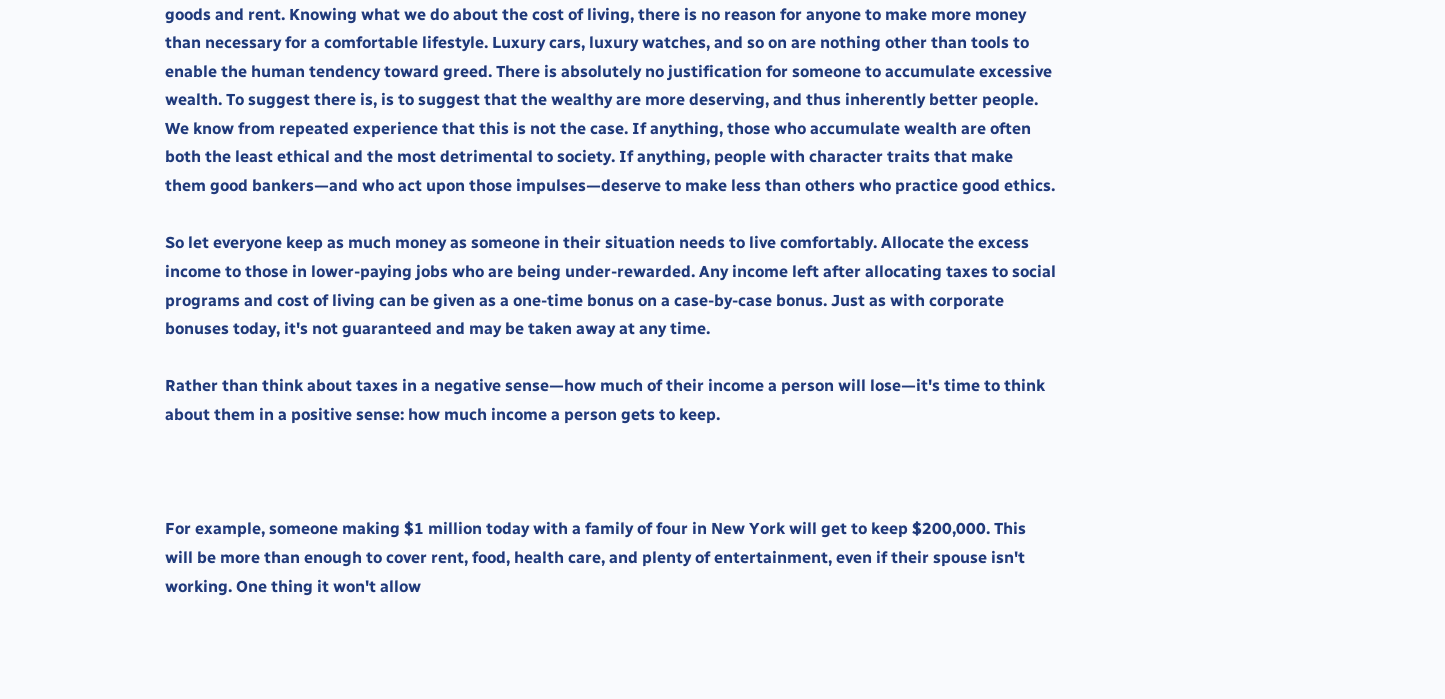goods and rent. Knowing what we do about the cost of living, there is no reason for anyone to make more money than necessary for a comfortable lifestyle. Luxury cars, luxury watches, and so on are nothing other than tools to enable the human tendency toward greed. There is absolutely no justification for someone to accumulate excessive wealth. To suggest there is, is to suggest that the wealthy are more deserving, and thus inherently better people. We know from repeated experience that this is not the case. If anything, those who accumulate wealth are often both the least ethical and the most detrimental to society. If anything, people with character traits that make them good bankers—and who act upon those impulses—deserve to make less than others who practice good ethics.

So let everyone keep as much money as someone in their situation needs to live comfortably. Allocate the excess income to those in lower-paying jobs who are being under-rewarded. Any income left after allocating taxes to social programs and cost of living can be given as a one-time bonus on a case-by-case bonus. Just as with corporate bonuses today, it's not guaranteed and may be taken away at any time.

Rather than think about taxes in a negative sense—how much of their income a person will lose—it's time to think about them in a positive sense: how much income a person gets to keep.



For example, someone making $1 million today with a family of four in New York will get to keep $200,000. This will be more than enough to cover rent, food, health care, and plenty of entertainment, even if their spouse isn't working. One thing it won't allow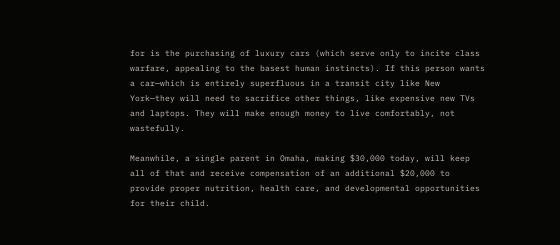for is the purchasing of luxury cars (which serve only to incite class warfare, appealing to the basest human instincts). If this person wants a car—which is entirely superfluous in a transit city like New York—they will need to sacrifice other things, like expensive new TVs and laptops. They will make enough money to live comfortably, not wastefully.

Meanwhile, a single parent in Omaha, making $30,000 today, will keep all of that and receive compensation of an additional $20,000 to provide proper nutrition, health care, and developmental opportunities for their child.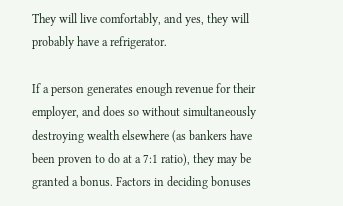They will live comfortably, and yes, they will probably have a refrigerator.

If a person generates enough revenue for their employer, and does so without simultaneously destroying wealth elsewhere (as bankers have been proven to do at a 7:1 ratio), they may be granted a bonus. Factors in deciding bonuses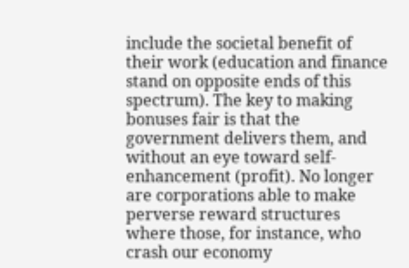include the societal benefit of their work (education and finance stand on opposite ends of this spectrum). The key to making bonuses fair is that the government delivers them, and without an eye toward self-enhancement (profit). No longer are corporations able to make perverse reward structures where those, for instance, who crash our economy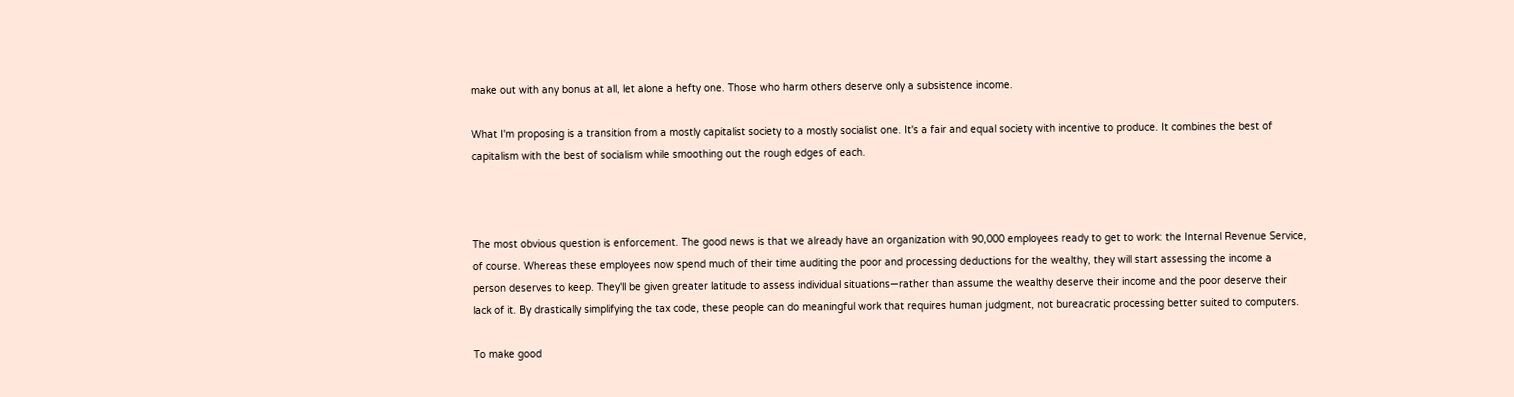make out with any bonus at all, let alone a hefty one. Those who harm others deserve only a subsistence income.

What I'm proposing is a transition from a mostly capitalist society to a mostly socialist one. It's a fair and equal society with incentive to produce. It combines the best of capitalism with the best of socialism while smoothing out the rough edges of each.



The most obvious question is enforcement. The good news is that we already have an organization with 90,000 employees ready to get to work: the Internal Revenue Service, of course. Whereas these employees now spend much of their time auditing the poor and processing deductions for the wealthy, they will start assessing the income a person deserves to keep. They'll be given greater latitude to assess individual situations—rather than assume the wealthy deserve their income and the poor deserve their lack of it. By drastically simplifying the tax code, these people can do meaningful work that requires human judgment, not bureacratic processing better suited to computers.

To make good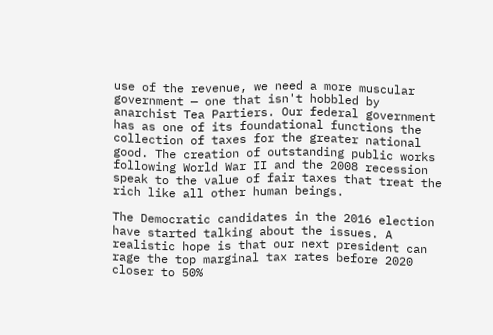use of the revenue, we need a more muscular government — one that isn't hobbled by anarchist Tea Partiers. Our federal government has as one of its foundational functions the collection of taxes for the greater national good. The creation of outstanding public works following World War II and the 2008 recession speak to the value of fair taxes that treat the rich like all other human beings.

The Democratic candidates in the 2016 election have started talking about the issues. A realistic hope is that our next president can rage the top marginal tax rates before 2020 closer to 50%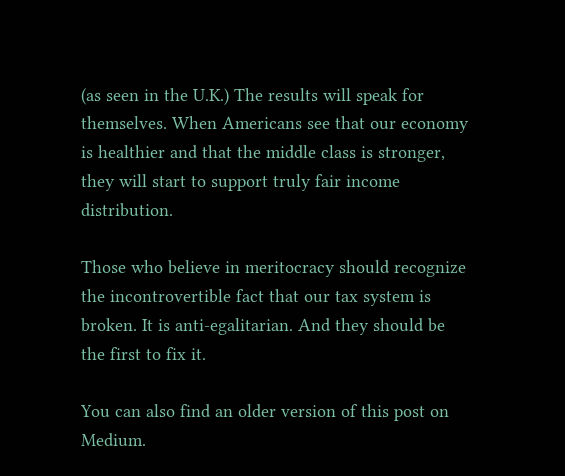(as seen in the U.K.) The results will speak for themselves. When Americans see that our economy is healthier and that the middle class is stronger, they will start to support truly fair income distribution.

Those who believe in meritocracy should recognize the incontrovertible fact that our tax system is broken. It is anti-egalitarian. And they should be the first to fix it.

You can also find an older version of this post on Medium.